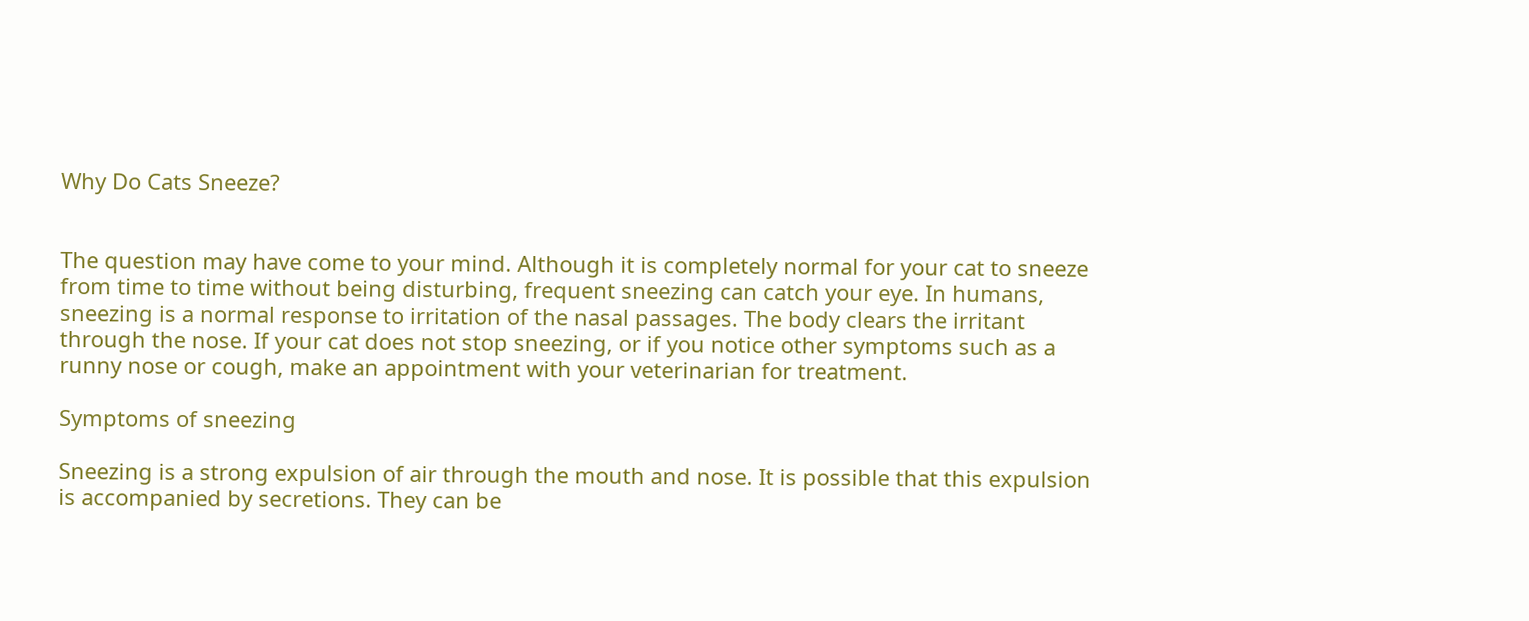Why Do Cats Sneeze?


The question may have come to your mind. Although it is completely normal for your cat to sneeze from time to time without being disturbing, frequent sneezing can catch your eye. In humans, sneezing is a normal response to irritation of the nasal passages. The body clears the irritant through the nose. If your cat does not stop sneezing, or if you notice other symptoms such as a runny nose or cough, make an appointment with your veterinarian for treatment.

Symptoms of sneezing

Sneezing is a strong expulsion of air through the mouth and nose. It is possible that this expulsion is accompanied by secretions. They can be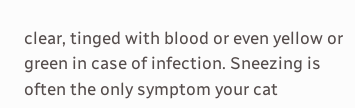clear, tinged with blood or even yellow or green in case of infection. Sneezing is often the only symptom your cat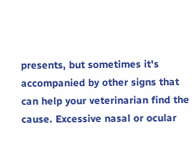presents, but sometimes it's accompanied by other signs that can help your veterinarian find the cause. Excessive nasal or ocular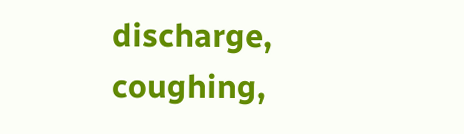discharge, coughing,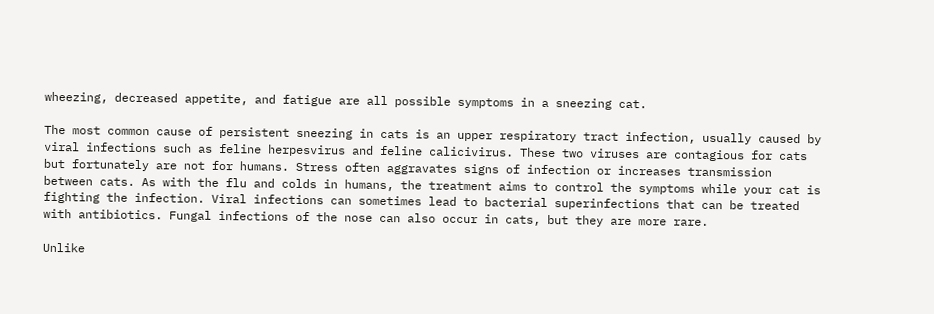wheezing, decreased appetite, and fatigue are all possible symptoms in a sneezing cat.

The most common cause of persistent sneezing in cats is an upper respiratory tract infection, usually caused by viral infections such as feline herpesvirus and feline calicivirus. These two viruses are contagious for cats but fortunately are not for humans. Stress often aggravates signs of infection or increases transmission between cats. As with the flu and colds in humans, the treatment aims to control the symptoms while your cat is fighting the infection. Viral infections can sometimes lead to bacterial superinfections that can be treated with antibiotics. Fungal infections of the nose can also occur in cats, but they are more rare.

Unlike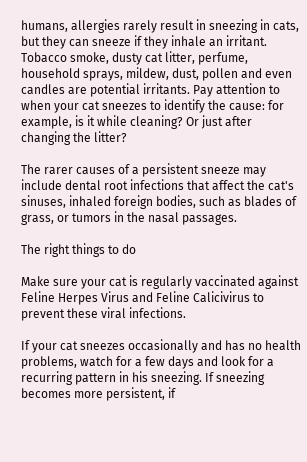humans, allergies rarely result in sneezing in cats, but they can sneeze if they inhale an irritant. Tobacco smoke, dusty cat litter, perfume, household sprays, mildew, dust, pollen and even candles are potential irritants. Pay attention to when your cat sneezes to identify the cause: for example, is it while cleaning? Or just after changing the litter?

The rarer causes of a persistent sneeze may include dental root infections that affect the cat's sinuses, inhaled foreign bodies, such as blades of grass, or tumors in the nasal passages.

The right things to do

Make sure your cat is regularly vaccinated against Feline Herpes Virus and Feline Calicivirus to prevent these viral infections.

If your cat sneezes occasionally and has no health problems, watch for a few days and look for a recurring pattern in his sneezing. If sneezing becomes more persistent, if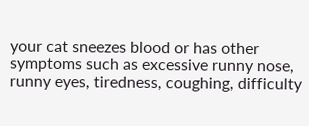your cat sneezes blood or has other symptoms such as excessive runny nose, runny eyes, tiredness, coughing, difficulty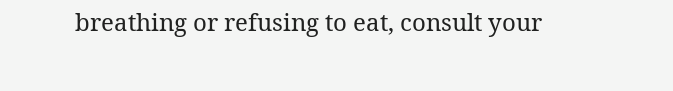breathing or refusing to eat, consult your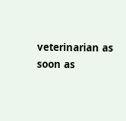veterinarian as soon as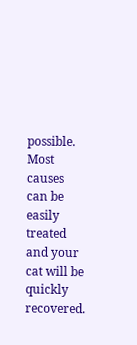possible. Most causes can be easily treated and your cat will be quickly recovered.